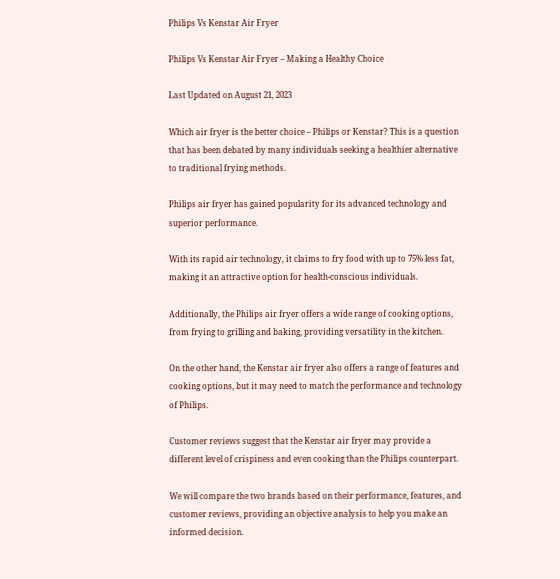Philips Vs Kenstar Air Fryer

Philips Vs Kenstar Air Fryer – Making a Healthy Choice

Last Updated on August 21, 2023

Which air fryer is the better choice – Philips or Kenstar? This is a question that has been debated by many individuals seeking a healthier alternative to traditional frying methods.

Philips air fryer has gained popularity for its advanced technology and superior performance.

With its rapid air technology, it claims to fry food with up to 75% less fat, making it an attractive option for health-conscious individuals.

Additionally, the Philips air fryer offers a wide range of cooking options, from frying to grilling and baking, providing versatility in the kitchen.

On the other hand, the Kenstar air fryer also offers a range of features and cooking options, but it may need to match the performance and technology of Philips.

Customer reviews suggest that the Kenstar air fryer may provide a different level of crispiness and even cooking than the Philips counterpart.

We will compare the two brands based on their performance, features, and customer reviews, providing an objective analysis to help you make an informed decision.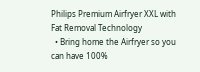Philips Premium Airfryer XXL with Fat Removal Technology
  • Bring home the Airfryer so you can have 100%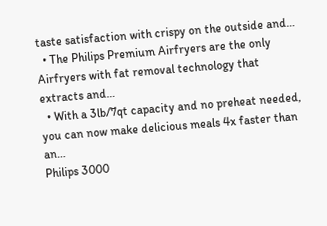taste satisfaction with crispy on the outside and…
  • The Philips Premium Airfryers are the only Airfryers with fat removal technology that extracts and…
  • With a 3lb/7qt capacity and no preheat needed, you can now make delicious meals 4x faster than an…
Philips 3000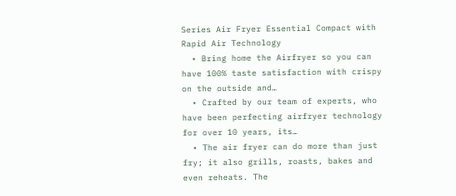Series Air Fryer Essential Compact with Rapid Air Technology
  • Bring home the Airfryer so you can have 100% taste satisfaction with crispy on the outside and…
  • Crafted by our team of experts, who have been perfecting airfryer technology for over 10 years, its…
  • The air fryer can do more than just fry; it also grills, roasts, bakes and even reheats. The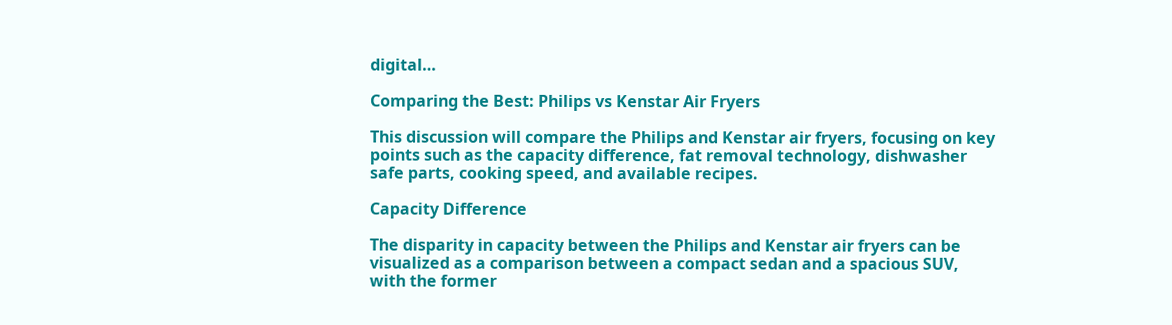digital…

Comparing the Best: Philips vs Kenstar Air Fryers

This discussion will compare the Philips and Kenstar air fryers, focusing on key points such as the capacity difference, fat removal technology, dishwasher safe parts, cooking speed, and available recipes.

Capacity Difference

The disparity in capacity between the Philips and Kenstar air fryers can be visualized as a comparison between a compact sedan and a spacious SUV, with the former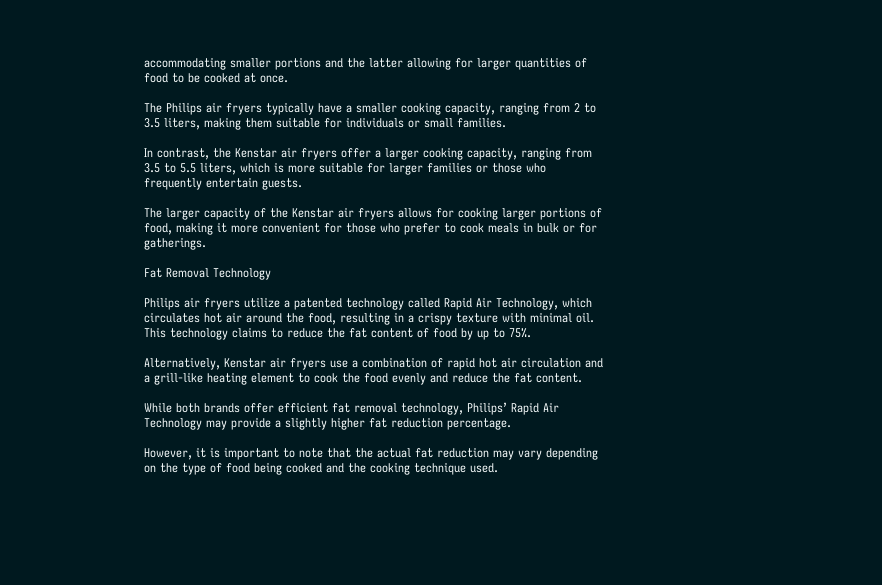accommodating smaller portions and the latter allowing for larger quantities of food to be cooked at once.

The Philips air fryers typically have a smaller cooking capacity, ranging from 2 to 3.5 liters, making them suitable for individuals or small families.

In contrast, the Kenstar air fryers offer a larger cooking capacity, ranging from 3.5 to 5.5 liters, which is more suitable for larger families or those who frequently entertain guests.

The larger capacity of the Kenstar air fryers allows for cooking larger portions of food, making it more convenient for those who prefer to cook meals in bulk or for gatherings.

Fat Removal Technology

Philips air fryers utilize a patented technology called Rapid Air Technology, which circulates hot air around the food, resulting in a crispy texture with minimal oil. This technology claims to reduce the fat content of food by up to 75%.

Alternatively, Kenstar air fryers use a combination of rapid hot air circulation and a grill-like heating element to cook the food evenly and reduce the fat content.

While both brands offer efficient fat removal technology, Philips’ Rapid Air Technology may provide a slightly higher fat reduction percentage.

However, it is important to note that the actual fat reduction may vary depending on the type of food being cooked and the cooking technique used.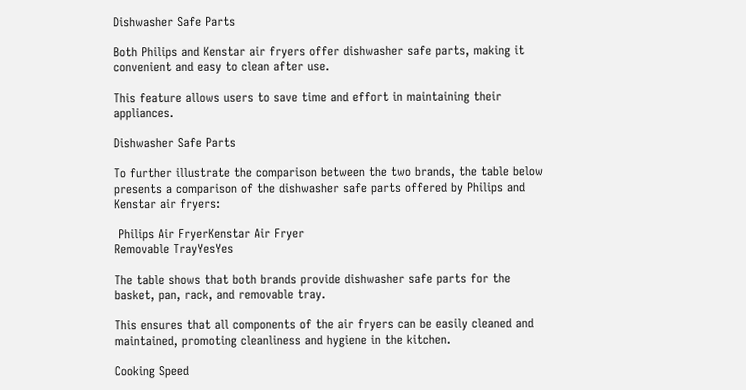Dishwasher Safe Parts

Both Philips and Kenstar air fryers offer dishwasher safe parts, making it convenient and easy to clean after use.

This feature allows users to save time and effort in maintaining their appliances.

Dishwasher Safe Parts

To further illustrate the comparison between the two brands, the table below presents a comparison of the dishwasher safe parts offered by Philips and Kenstar air fryers:

 Philips Air FryerKenstar Air Fryer
Removable TrayYesYes

The table shows that both brands provide dishwasher safe parts for the basket, pan, rack, and removable tray.

This ensures that all components of the air fryers can be easily cleaned and maintained, promoting cleanliness and hygiene in the kitchen.

Cooking Speed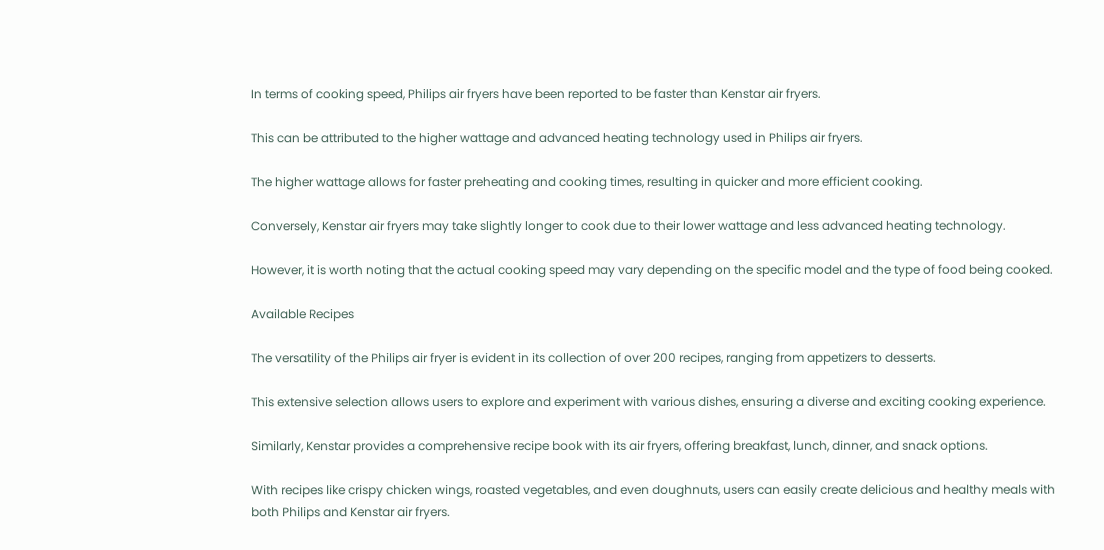In terms of cooking speed, Philips air fryers have been reported to be faster than Kenstar air fryers.

This can be attributed to the higher wattage and advanced heating technology used in Philips air fryers.

The higher wattage allows for faster preheating and cooking times, resulting in quicker and more efficient cooking.

Conversely, Kenstar air fryers may take slightly longer to cook due to their lower wattage and less advanced heating technology.

However, it is worth noting that the actual cooking speed may vary depending on the specific model and the type of food being cooked.

Available Recipes

The versatility of the Philips air fryer is evident in its collection of over 200 recipes, ranging from appetizers to desserts.

This extensive selection allows users to explore and experiment with various dishes, ensuring a diverse and exciting cooking experience.

Similarly, Kenstar provides a comprehensive recipe book with its air fryers, offering breakfast, lunch, dinner, and snack options.

With recipes like crispy chicken wings, roasted vegetables, and even doughnuts, users can easily create delicious and healthy meals with both Philips and Kenstar air fryers.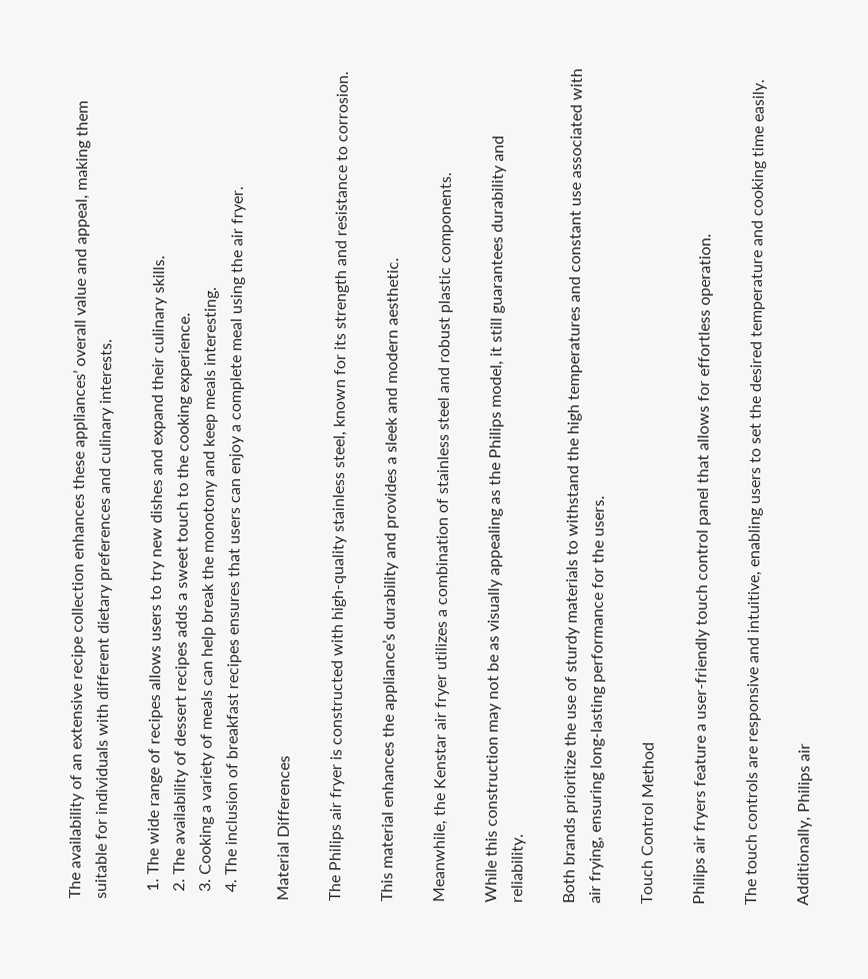The availability of an extensive recipe collection enhances these appliances’ overall value and appeal, making them suitable for individuals with different dietary preferences and culinary interests.

  1. The wide range of recipes allows users to try new dishes and expand their culinary skills.
  2. The availability of dessert recipes adds a sweet touch to the cooking experience.
  3. Cooking a variety of meals can help break the monotony and keep meals interesting.
  4. The inclusion of breakfast recipes ensures that users can enjoy a complete meal using the air fryer.

Material Differences

The Philips air fryer is constructed with high-quality stainless steel, known for its strength and resistance to corrosion.

This material enhances the appliance’s durability and provides a sleek and modern aesthetic.

Meanwhile, the Kenstar air fryer utilizes a combination of stainless steel and robust plastic components.

While this construction may not be as visually appealing as the Philips model, it still guarantees durability and reliability.

Both brands prioritize the use of sturdy materials to withstand the high temperatures and constant use associated with air frying, ensuring long-lasting performance for the users.

Touch Control Method

Philips air fryers feature a user-friendly touch control panel that allows for effortless operation.

The touch controls are responsive and intuitive, enabling users to set the desired temperature and cooking time easily.

Additionally, Philips air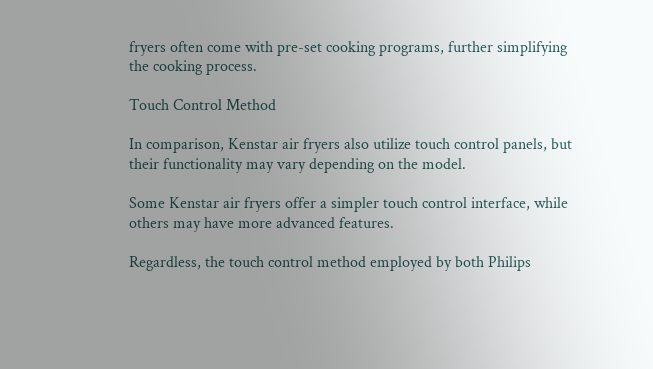fryers often come with pre-set cooking programs, further simplifying the cooking process.

Touch Control Method

In comparison, Kenstar air fryers also utilize touch control panels, but their functionality may vary depending on the model.

Some Kenstar air fryers offer a simpler touch control interface, while others may have more advanced features.

Regardless, the touch control method employed by both Philips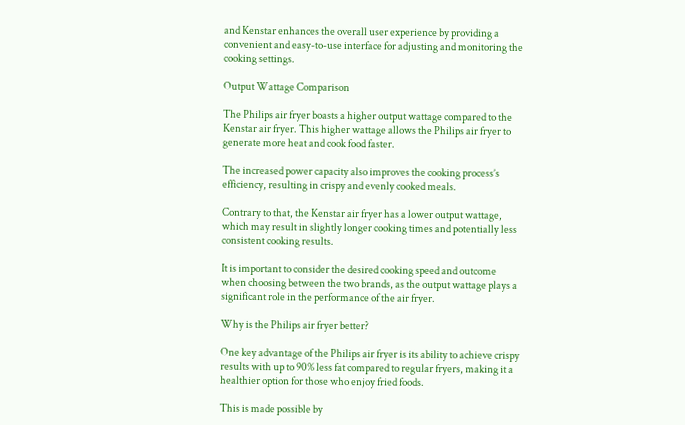and Kenstar enhances the overall user experience by providing a convenient and easy-to-use interface for adjusting and monitoring the cooking settings.

Output Wattage Comparison

The Philips air fryer boasts a higher output wattage compared to the Kenstar air fryer. This higher wattage allows the Philips air fryer to generate more heat and cook food faster.

The increased power capacity also improves the cooking process’s efficiency, resulting in crispy and evenly cooked meals.

Contrary to that, the Kenstar air fryer has a lower output wattage, which may result in slightly longer cooking times and potentially less consistent cooking results.

It is important to consider the desired cooking speed and outcome when choosing between the two brands, as the output wattage plays a significant role in the performance of the air fryer.

Why is the Philips air fryer better?

One key advantage of the Philips air fryer is its ability to achieve crispy results with up to 90% less fat compared to regular fryers, making it a healthier option for those who enjoy fried foods.

This is made possible by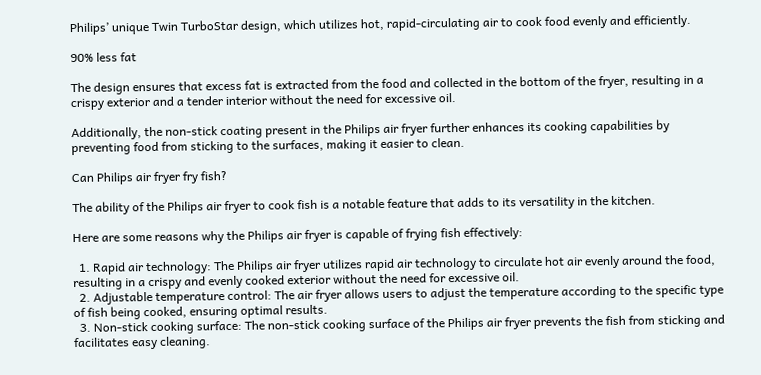Philips’ unique Twin TurboStar design, which utilizes hot, rapid-circulating air to cook food evenly and efficiently.

90% less fat

The design ensures that excess fat is extracted from the food and collected in the bottom of the fryer, resulting in a crispy exterior and a tender interior without the need for excessive oil.

Additionally, the non-stick coating present in the Philips air fryer further enhances its cooking capabilities by preventing food from sticking to the surfaces, making it easier to clean.

Can Philips air fryer fry fish?

The ability of the Philips air fryer to cook fish is a notable feature that adds to its versatility in the kitchen.

Here are some reasons why the Philips air fryer is capable of frying fish effectively:

  1. Rapid air technology: The Philips air fryer utilizes rapid air technology to circulate hot air evenly around the food, resulting in a crispy and evenly cooked exterior without the need for excessive oil.
  2. Adjustable temperature control: The air fryer allows users to adjust the temperature according to the specific type of fish being cooked, ensuring optimal results.
  3. Non-stick cooking surface: The non-stick cooking surface of the Philips air fryer prevents the fish from sticking and facilitates easy cleaning.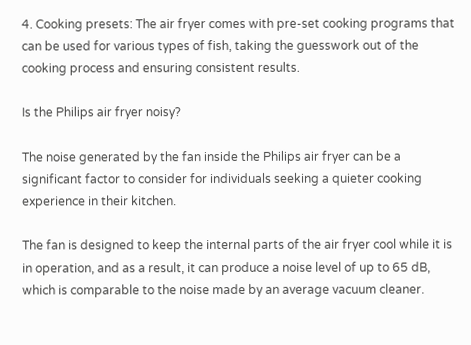4. Cooking presets: The air fryer comes with pre-set cooking programs that can be used for various types of fish, taking the guesswork out of the cooking process and ensuring consistent results.

Is the Philips air fryer noisy?

The noise generated by the fan inside the Philips air fryer can be a significant factor to consider for individuals seeking a quieter cooking experience in their kitchen.

The fan is designed to keep the internal parts of the air fryer cool while it is in operation, and as a result, it can produce a noise level of up to 65 dB, which is comparable to the noise made by an average vacuum cleaner.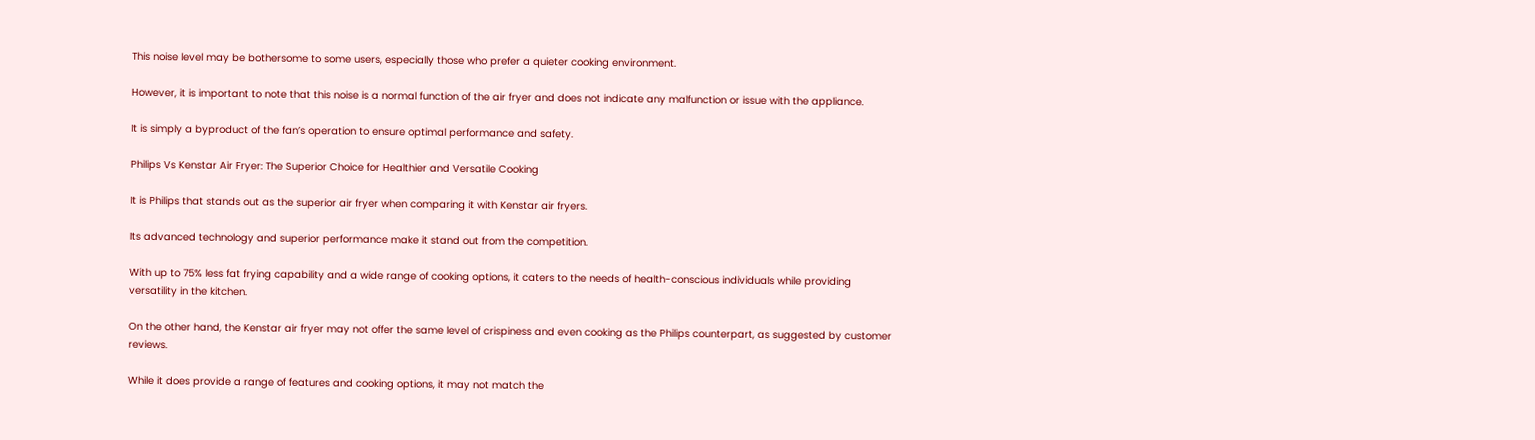This noise level may be bothersome to some users, especially those who prefer a quieter cooking environment.

However, it is important to note that this noise is a normal function of the air fryer and does not indicate any malfunction or issue with the appliance.

It is simply a byproduct of the fan’s operation to ensure optimal performance and safety.

Philips Vs Kenstar Air Fryer: The Superior Choice for Healthier and Versatile Cooking

It is Philips that stands out as the superior air fryer when comparing it with Kenstar air fryers.

Its advanced technology and superior performance make it stand out from the competition.

With up to 75% less fat frying capability and a wide range of cooking options, it caters to the needs of health-conscious individuals while providing versatility in the kitchen.

On the other hand, the Kenstar air fryer may not offer the same level of crispiness and even cooking as the Philips counterpart, as suggested by customer reviews.

While it does provide a range of features and cooking options, it may not match the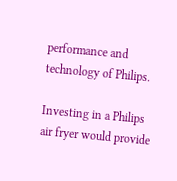performance and technology of Philips.

Investing in a Philips air fryer would provide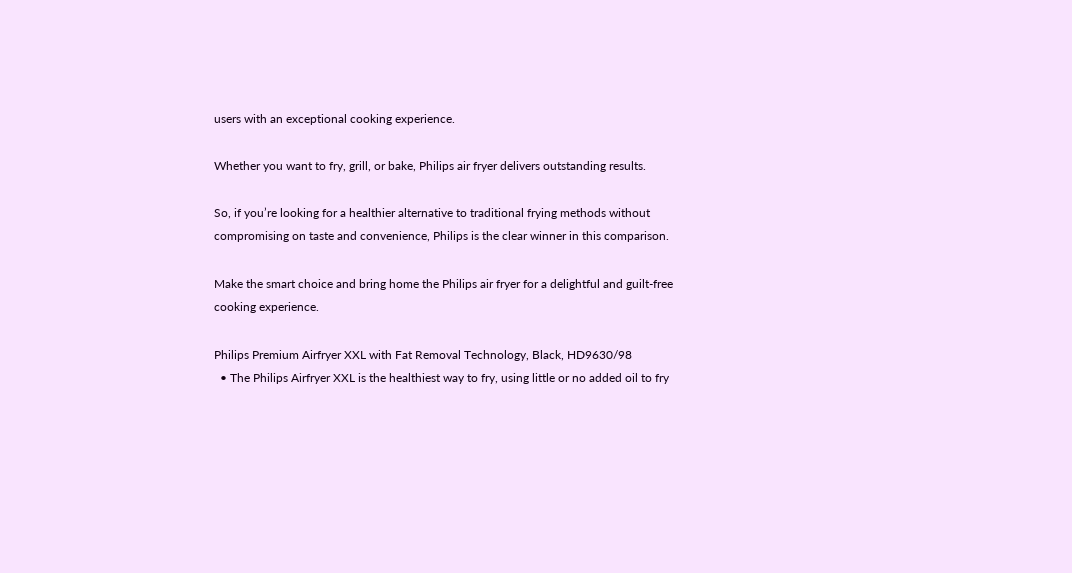users with an exceptional cooking experience.

Whether you want to fry, grill, or bake, Philips air fryer delivers outstanding results.

So, if you’re looking for a healthier alternative to traditional frying methods without compromising on taste and convenience, Philips is the clear winner in this comparison.

Make the smart choice and bring home the Philips air fryer for a delightful and guilt-free cooking experience.

Philips Premium Airfryer XXL with Fat Removal Technology, Black, HD9630/98
  • The Philips Airfryer XXL is the healthiest way to fry, using little or no added oil to fry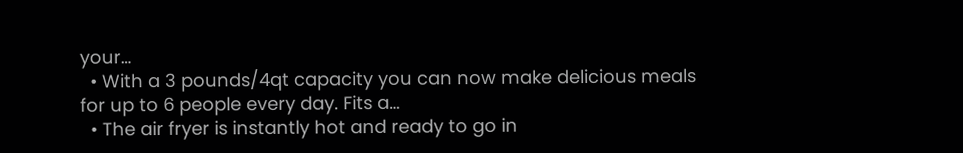your…
  • With a 3 pounds/4qt capacity you can now make delicious meals for up to 6 people every day. Fits a…
  • The air fryer is instantly hot and ready to go in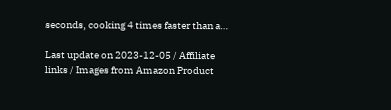seconds, cooking 4 times faster than a…

Last update on 2023-12-05 / Affiliate links / Images from Amazon Product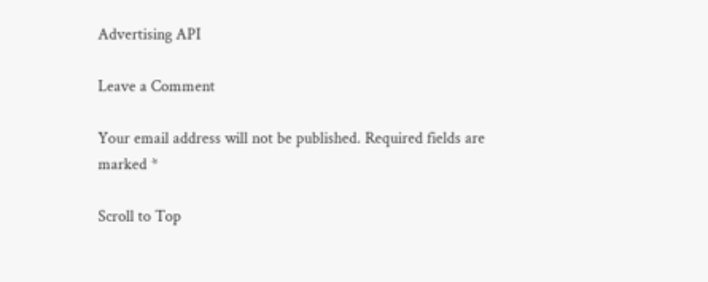Advertising API

Leave a Comment

Your email address will not be published. Required fields are marked *

Scroll to Top